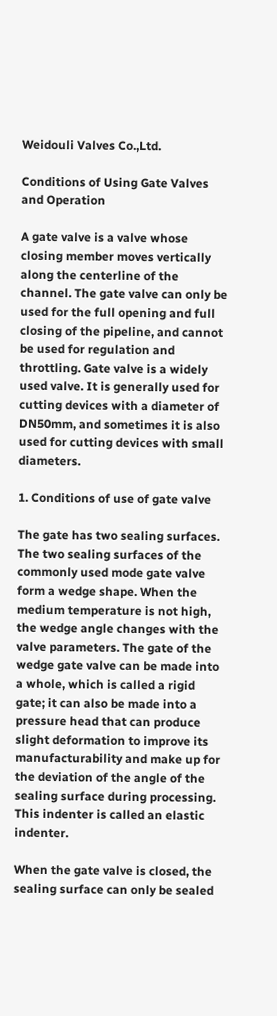Weidouli Valves Co.,Ltd.

Conditions of Using Gate Valves and Operation

A gate valve is a valve whose closing member moves vertically along the centerline of the channel. The gate valve can only be used for the full opening and full closing of the pipeline, and cannot be used for regulation and throttling. Gate valve is a widely used valve. It is generally used for cutting devices with a diameter of DN50mm, and sometimes it is also used for cutting devices with small diameters.

1. Conditions of use of gate valve

The gate has two sealing surfaces. The two sealing surfaces of the commonly used mode gate valve form a wedge shape. When the medium temperature is not high, the wedge angle changes with the valve parameters. The gate of the wedge gate valve can be made into a whole, which is called a rigid gate; it can also be made into a pressure head that can produce slight deformation to improve its manufacturability and make up for the deviation of the angle of the sealing surface during processing. This indenter is called an elastic indenter.

When the gate valve is closed, the sealing surface can only be sealed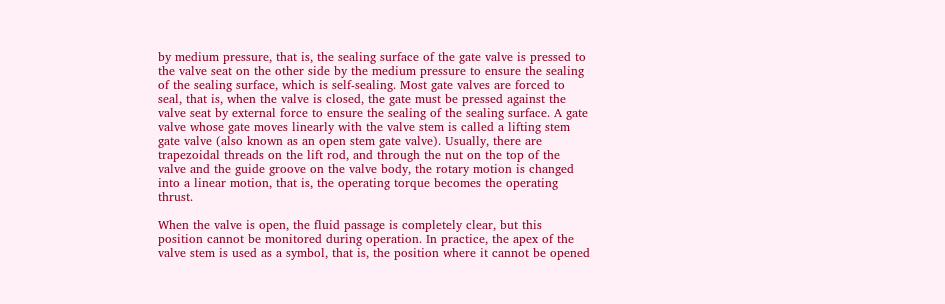by medium pressure, that is, the sealing surface of the gate valve is pressed to the valve seat on the other side by the medium pressure to ensure the sealing of the sealing surface, which is self-sealing. Most gate valves are forced to seal, that is, when the valve is closed, the gate must be pressed against the valve seat by external force to ensure the sealing of the sealing surface. A gate valve whose gate moves linearly with the valve stem is called a lifting stem gate valve (also known as an open stem gate valve). Usually, there are trapezoidal threads on the lift rod, and through the nut on the top of the valve and the guide groove on the valve body, the rotary motion is changed into a linear motion, that is, the operating torque becomes the operating thrust.

When the valve is open, the fluid passage is completely clear, but this position cannot be monitored during operation. In practice, the apex of the valve stem is used as a symbol, that is, the position where it cannot be opened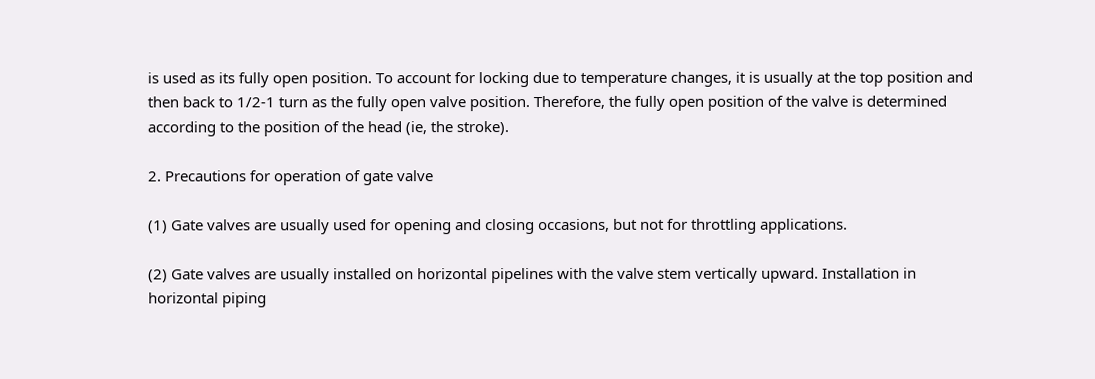is used as its fully open position. To account for locking due to temperature changes, it is usually at the top position and then back to 1/2-1 turn as the fully open valve position. Therefore, the fully open position of the valve is determined according to the position of the head (ie, the stroke).

2. Precautions for operation of gate valve

(1) Gate valves are usually used for opening and closing occasions, but not for throttling applications.

(2) Gate valves are usually installed on horizontal pipelines with the valve stem vertically upward. Installation in horizontal piping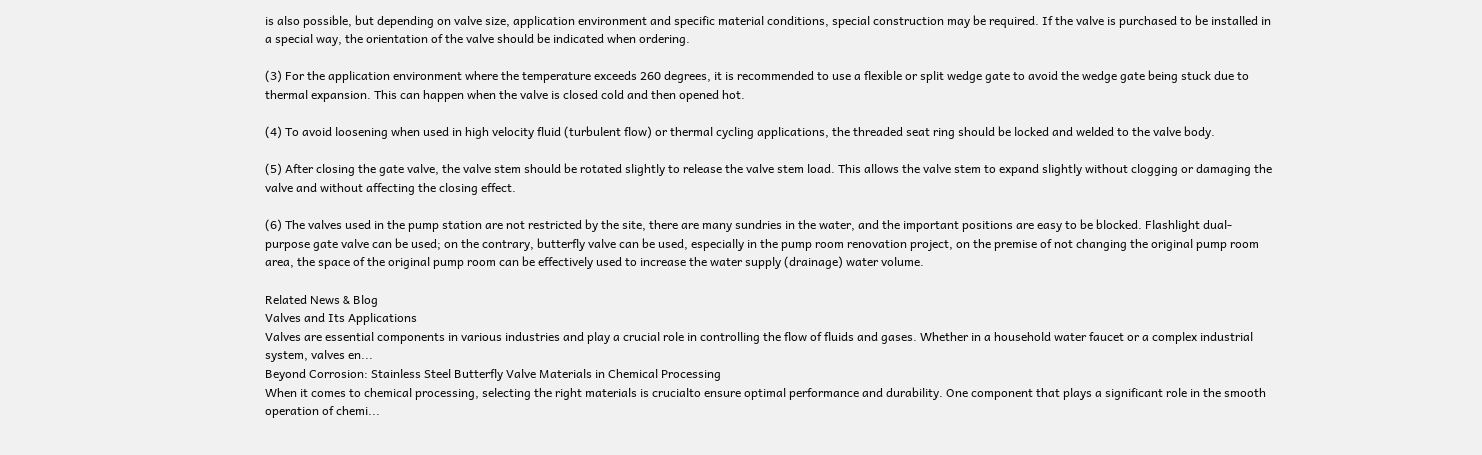is also possible, but depending on valve size, application environment and specific material conditions, special construction may be required. If the valve is purchased to be installed in a special way, the orientation of the valve should be indicated when ordering.

(3) For the application environment where the temperature exceeds 260 degrees, it is recommended to use a flexible or split wedge gate to avoid the wedge gate being stuck due to thermal expansion. This can happen when the valve is closed cold and then opened hot.

(4) To avoid loosening when used in high velocity fluid (turbulent flow) or thermal cycling applications, the threaded seat ring should be locked and welded to the valve body.

(5) After closing the gate valve, the valve stem should be rotated slightly to release the valve stem load. This allows the valve stem to expand slightly without clogging or damaging the valve and without affecting the closing effect.

(6) The valves used in the pump station are not restricted by the site, there are many sundries in the water, and the important positions are easy to be blocked. Flashlight dual-purpose gate valve can be used; on the contrary, butterfly valve can be used, especially in the pump room renovation project, on the premise of not changing the original pump room area, the space of the original pump room can be effectively used to increase the water supply (drainage) water volume.

Related News & Blog
Valves and Its Applications
Valves are essential components in various industries and play a crucial role in controlling the flow of fluids and gases. Whether in a household water faucet or a complex industrial system, valves en...
Beyond Corrosion: Stainless Steel Butterfly Valve Materials in Chemical Processing
When it comes to chemical processing, selecting the right materials is crucialto ensure optimal performance and durability. One component that plays a significant role in the smooth operation of chemi...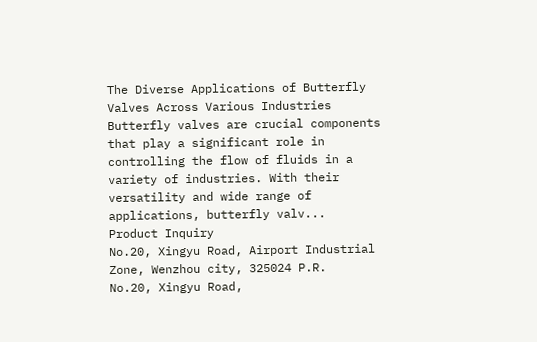The Diverse Applications of Butterfly Valves Across Various Industries
Butterfly valves are crucial components that play a significant role in controlling the flow of fluids in a variety of industries. With their versatility and wide range of applications, butterfly valv...
Product Inquiry
No.20, Xingyu Road, Airport Industrial Zone, Wenzhou city, 325024 P.R.
No.20, Xingyu Road,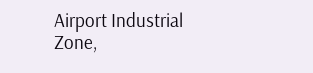Airport Industrial Zone,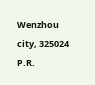Wenzhou city, 325024 P.R.